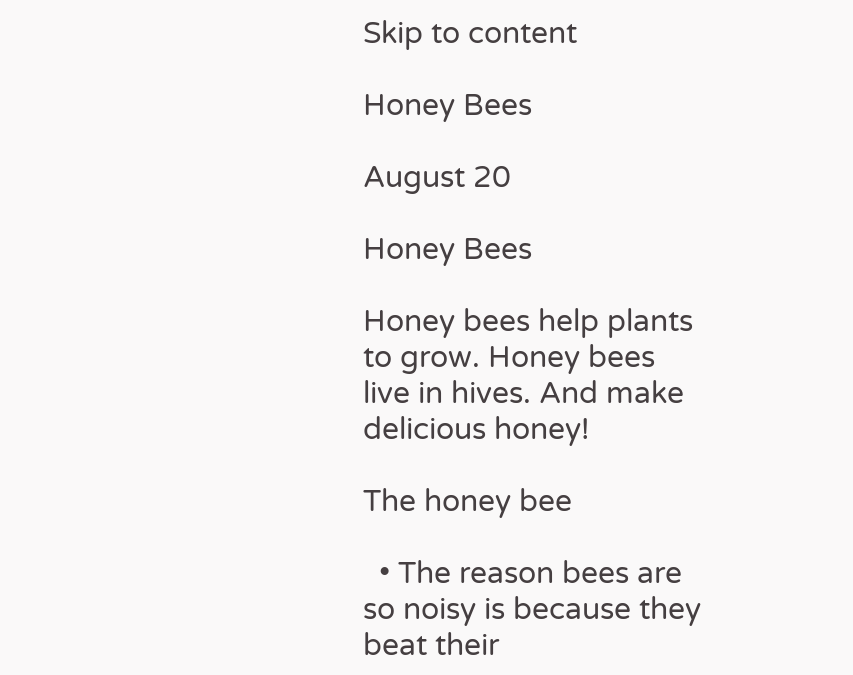Skip to content

Honey Bees

August 20

Honey Bees

Honey bees help plants to grow. Honey bees live in hives. And make delicious honey!

The honey bee

  • The reason bees are so noisy is because they beat their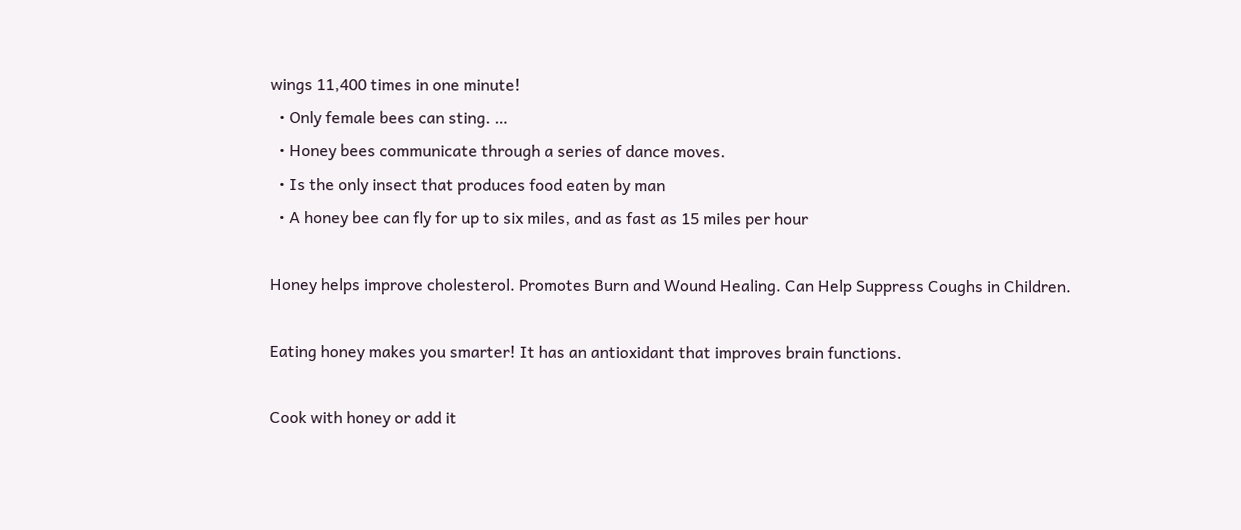wings 11,400 times in one minute!
  • Only female bees can sting. …
  • Honey bees communicate through a series of dance moves.
  • Is the only insect that produces food eaten by man
  • A honey bee can fly for up to six miles, and as fast as 15 miles per hour

Honey helps improve cholesterol. Promotes Burn and Wound Healing. Can Help Suppress Coughs in Children.

Eating honey makes you smarter! It has an antioxidant that improves brain functions.

Cook with honey or add it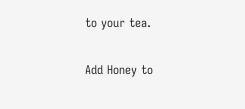to your tea.

Add Honey to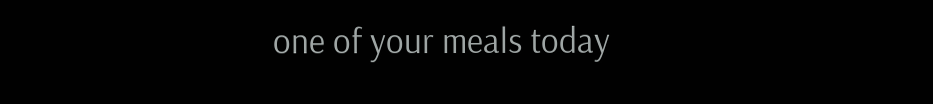one of your meals today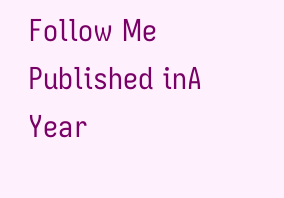Follow Me
Published inA Year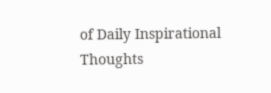of Daily Inspirational Thoughts